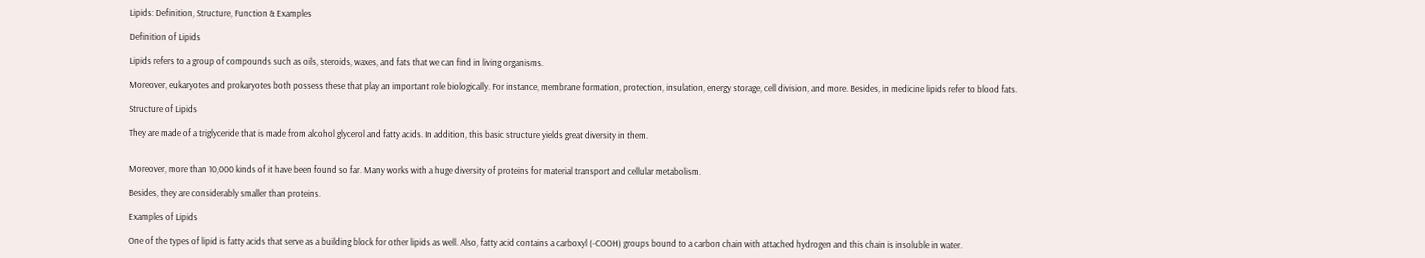Lipids: Definition, Structure, Function & Examples

Definition of Lipids

Lipids refers to a group of compounds such as oils, steroids, waxes, and fats that we can find in living organisms.

Moreover, eukaryotes and prokaryotes both possess these that play an important role biologically. For instance, membrane formation, protection, insulation, energy storage, cell division, and more. Besides, in medicine lipids refer to blood fats.

Structure of Lipids

They are made of a triglyceride that is made from alcohol glycerol and fatty acids. In addition, this basic structure yields great diversity in them.


Moreover, more than 10,000 kinds of it have been found so far. Many works with a huge diversity of proteins for material transport and cellular metabolism.

Besides, they are considerably smaller than proteins.

Examples of Lipids

One of the types of lipid is fatty acids that serve as a building block for other lipids as well. Also, fatty acid contains a carboxyl (-COOH) groups bound to a carbon chain with attached hydrogen and this chain is insoluble in water.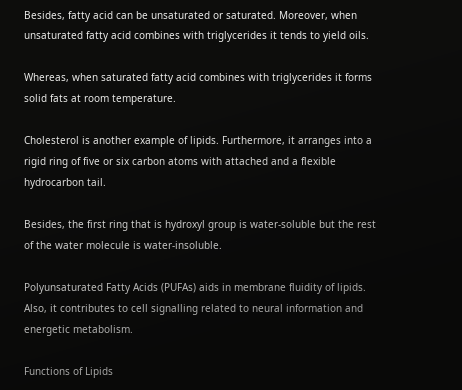Besides, fatty acid can be unsaturated or saturated. Moreover, when unsaturated fatty acid combines with triglycerides it tends to yield oils.

Whereas, when saturated fatty acid combines with triglycerides it forms solid fats at room temperature.

Cholesterol is another example of lipids. Furthermore, it arranges into a rigid ring of five or six carbon atoms with attached and a flexible hydrocarbon tail.

Besides, the first ring that is hydroxyl group is water-soluble but the rest of the water molecule is water-insoluble.

Polyunsaturated Fatty Acids (PUFAs) aids in membrane fluidity of lipids. Also, it contributes to cell signalling related to neural information and energetic metabolism.

Functions of Lipids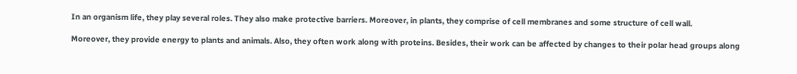In an organism life, they play several roles. They also make protective barriers. Moreover, in plants, they comprise of cell membranes and some structure of cell wall.

Moreover, they provide energy to plants and animals. Also, they often work along with proteins. Besides, their work can be affected by changes to their polar head groups along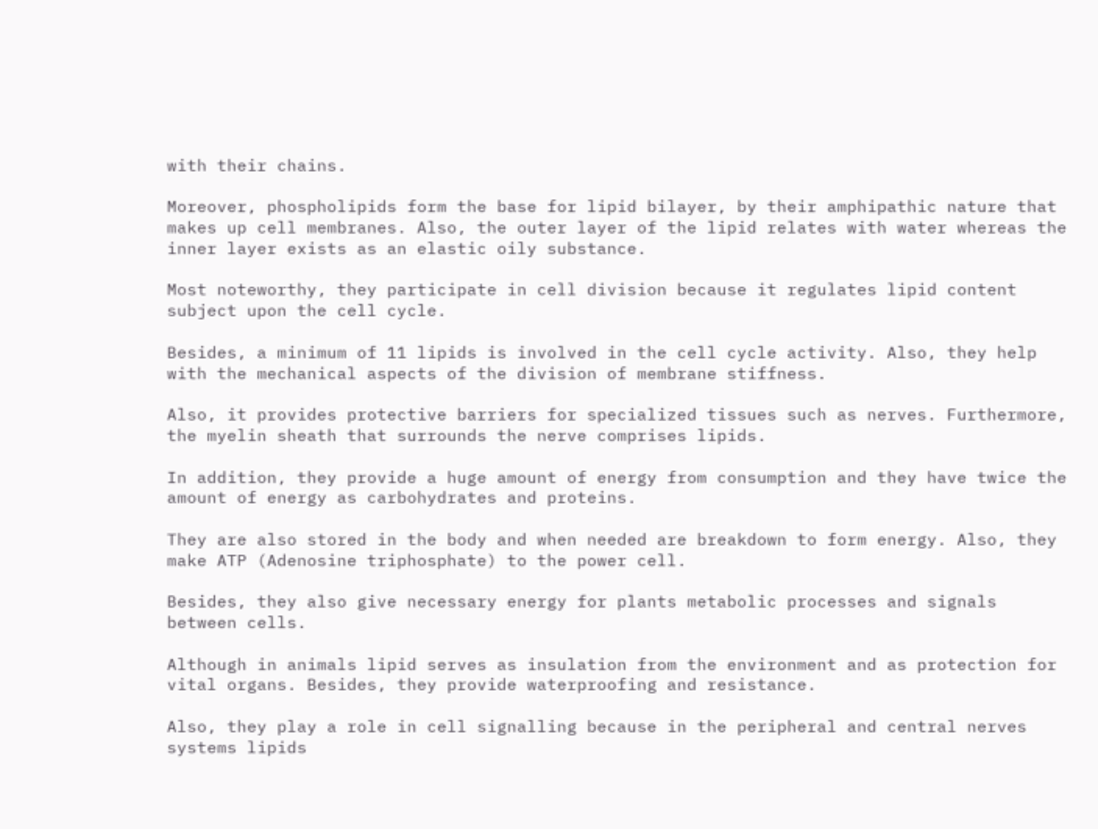with their chains.

Moreover, phospholipids form the base for lipid bilayer, by their amphipathic nature that makes up cell membranes. Also, the outer layer of the lipid relates with water whereas the inner layer exists as an elastic oily substance.

Most noteworthy, they participate in cell division because it regulates lipid content subject upon the cell cycle.

Besides, a minimum of 11 lipids is involved in the cell cycle activity. Also, they help with the mechanical aspects of the division of membrane stiffness.

Also, it provides protective barriers for specialized tissues such as nerves. Furthermore, the myelin sheath that surrounds the nerve comprises lipids.

In addition, they provide a huge amount of energy from consumption and they have twice the amount of energy as carbohydrates and proteins.

They are also stored in the body and when needed are breakdown to form energy. Also, they make ATP (Adenosine triphosphate) to the power cell.

Besides, they also give necessary energy for plants metabolic processes and signals between cells.

Although in animals lipid serves as insulation from the environment and as protection for vital organs. Besides, they provide waterproofing and resistance.

Also, they play a role in cell signalling because in the peripheral and central nerves systems lipids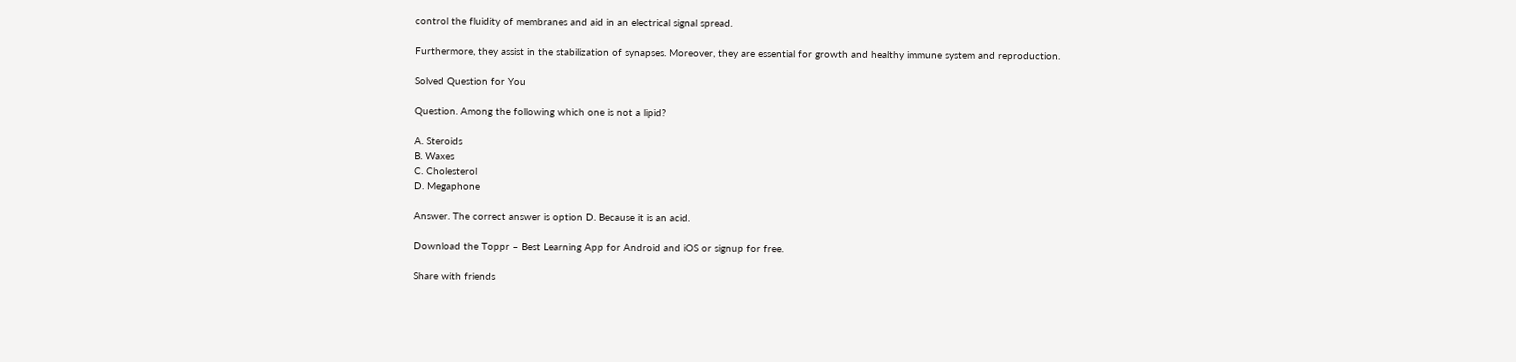control the fluidity of membranes and aid in an electrical signal spread.

Furthermore, they assist in the stabilization of synapses. Moreover, they are essential for growth and healthy immune system and reproduction.

Solved Question for You

Question. Among the following which one is not a lipid?

A. Steroids
B. Waxes
C. Cholesterol
D. Megaphone

Answer. The correct answer is option D. Because it is an acid.

Download the Toppr – Best Learning App for Android and iOS or signup for free.

Share with friends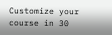Customize your course in 30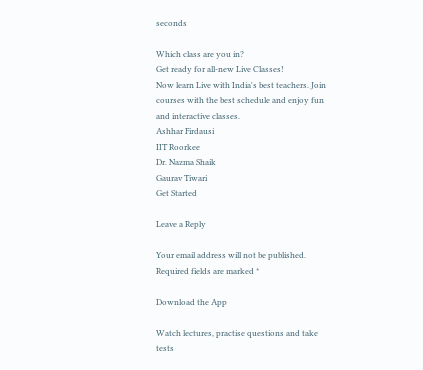seconds

Which class are you in?
Get ready for all-new Live Classes!
Now learn Live with India's best teachers. Join courses with the best schedule and enjoy fun and interactive classes.
Ashhar Firdausi
IIT Roorkee
Dr. Nazma Shaik
Gaurav Tiwari
Get Started

Leave a Reply

Your email address will not be published. Required fields are marked *

Download the App

Watch lectures, practise questions and take tests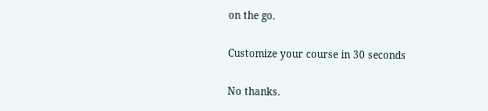on the go.

Customize your course in 30 seconds

No thanks.